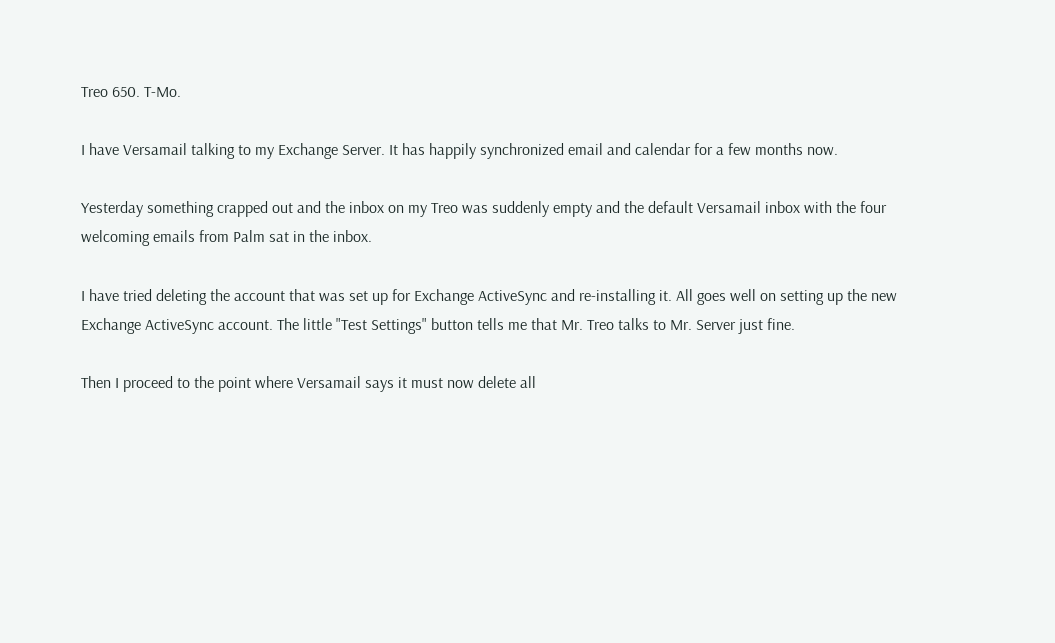Treo 650. T-Mo.

I have Versamail talking to my Exchange Server. It has happily synchronized email and calendar for a few months now.

Yesterday something crapped out and the inbox on my Treo was suddenly empty and the default Versamail inbox with the four welcoming emails from Palm sat in the inbox.

I have tried deleting the account that was set up for Exchange ActiveSync and re-installing it. All goes well on setting up the new Exchange ActiveSync account. The little "Test Settings" button tells me that Mr. Treo talks to Mr. Server just fine.

Then I proceed to the point where Versamail says it must now delete all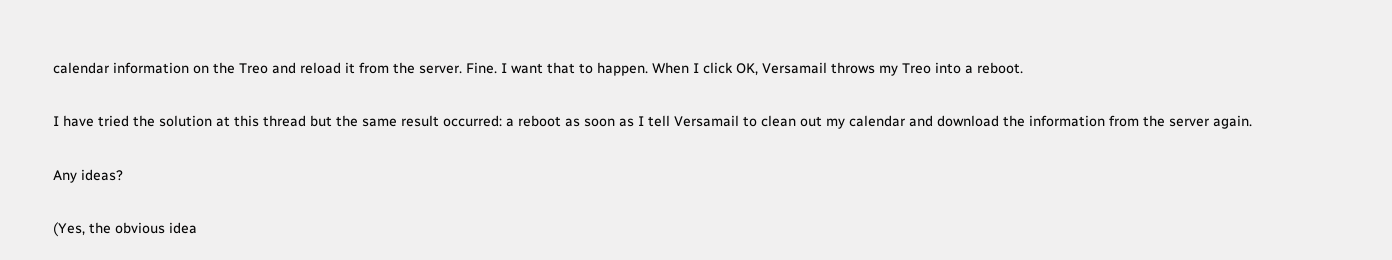calendar information on the Treo and reload it from the server. Fine. I want that to happen. When I click OK, Versamail throws my Treo into a reboot.

I have tried the solution at this thread but the same result occurred: a reboot as soon as I tell Versamail to clean out my calendar and download the information from the server again.

Any ideas?

(Yes, the obvious idea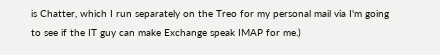is Chatter, which I run separately on the Treo for my personal mail via I'm going to see if the IT guy can make Exchange speak IMAP for me.)